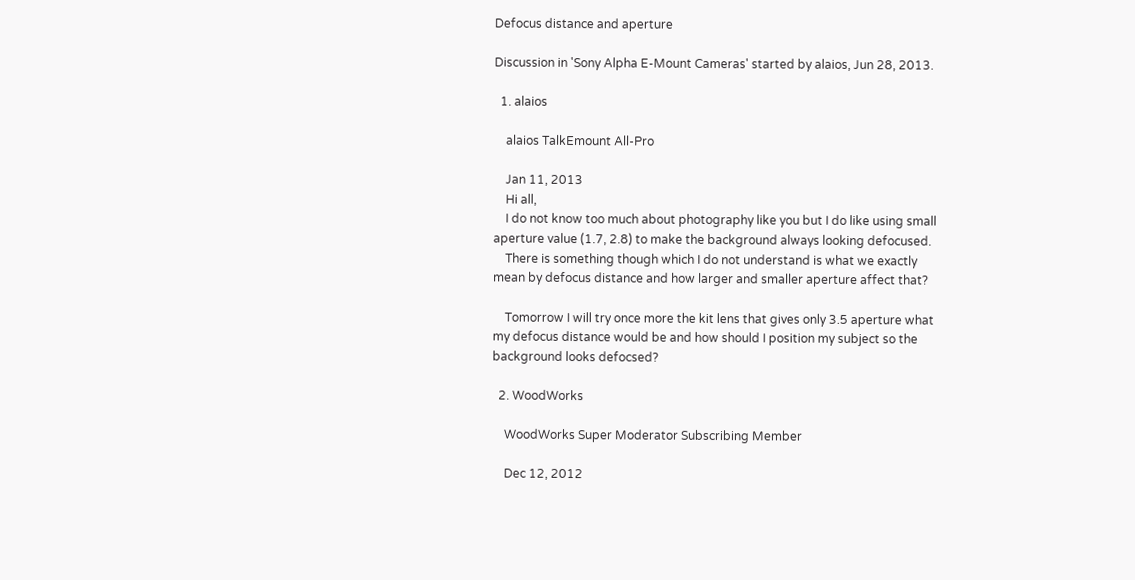Defocus distance and aperture

Discussion in 'Sony Alpha E-Mount Cameras' started by alaios, Jun 28, 2013.

  1. alaios

    alaios TalkEmount All-Pro

    Jan 11, 2013
    Hi all,
    I do not know too much about photography like you but I do like using small aperture value (1.7, 2.8) to make the background always looking defocused.
    There is something though which I do not understand is what we exactly mean by defocus distance and how larger and smaller aperture affect that?

    Tomorrow I will try once more the kit lens that gives only 3.5 aperture what my defocus distance would be and how should I position my subject so the background looks defocsed?

  2. WoodWorks

    WoodWorks Super Moderator Subscribing Member

    Dec 12, 2012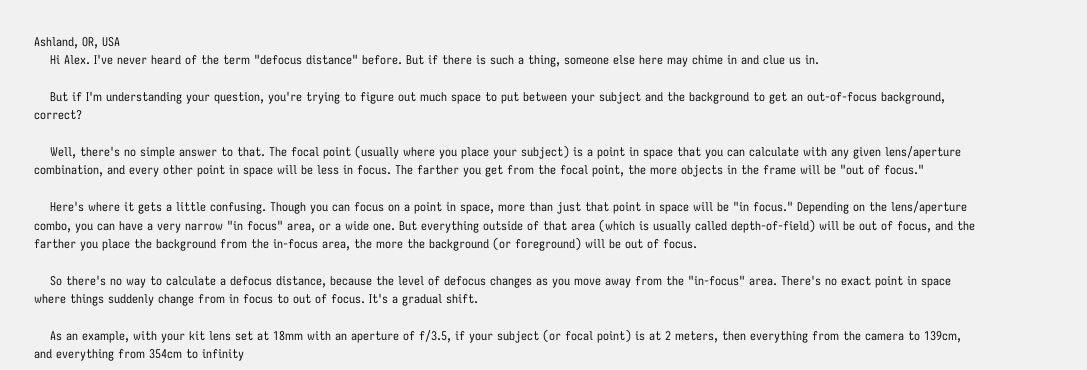Ashland, OR, USA
    Hi Alex. I've never heard of the term "defocus distance" before. But if there is such a thing, someone else here may chime in and clue us in.

    But if I'm understanding your question, you're trying to figure out much space to put between your subject and the background to get an out-of-focus background, correct?

    Well, there's no simple answer to that. The focal point (usually where you place your subject) is a point in space that you can calculate with any given lens/aperture combination, and every other point in space will be less in focus. The farther you get from the focal point, the more objects in the frame will be "out of focus."

    Here's where it gets a little confusing. Though you can focus on a point in space, more than just that point in space will be "in focus." Depending on the lens/aperture combo, you can have a very narrow "in focus" area, or a wide one. But everything outside of that area (which is usually called depth-of-field) will be out of focus, and the farther you place the background from the in-focus area, the more the background (or foreground) will be out of focus.

    So there's no way to calculate a defocus distance, because the level of defocus changes as you move away from the "in-focus" area. There's no exact point in space where things suddenly change from in focus to out of focus. It's a gradual shift.

    As an example, with your kit lens set at 18mm with an aperture of f/3.5, if your subject (or focal point) is at 2 meters, then everything from the camera to 139cm, and everything from 354cm to infinity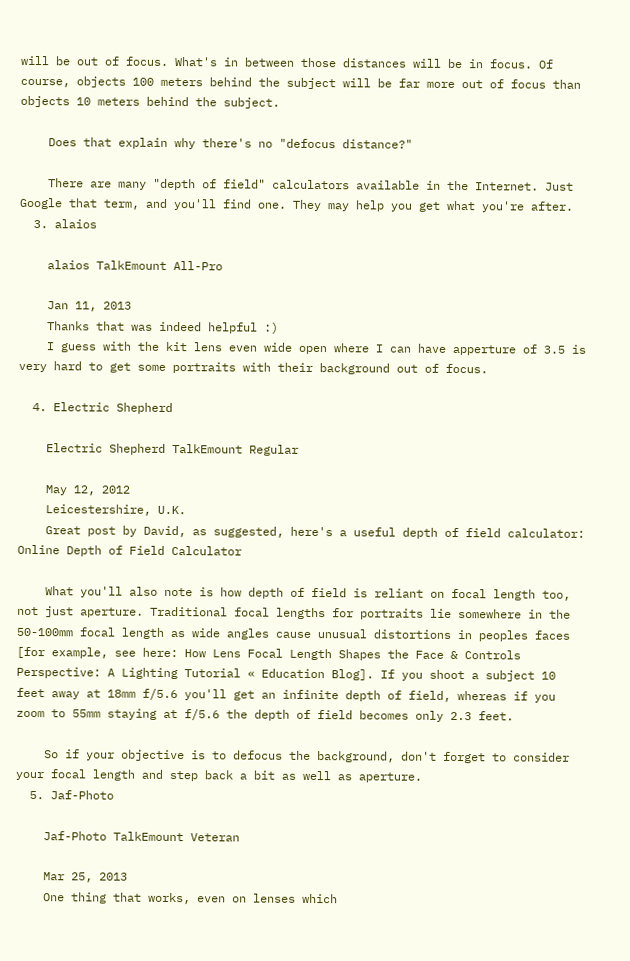will be out of focus. What's in between those distances will be in focus. Of course, objects 100 meters behind the subject will be far more out of focus than objects 10 meters behind the subject.

    Does that explain why there's no "defocus distance?"

    There are many "depth of field" calculators available in the Internet. Just Google that term, and you'll find one. They may help you get what you're after.
  3. alaios

    alaios TalkEmount All-Pro

    Jan 11, 2013
    Thanks that was indeed helpful :)
    I guess with the kit lens even wide open where I can have apperture of 3.5 is very hard to get some portraits with their background out of focus.

  4. Electric Shepherd

    Electric Shepherd TalkEmount Regular

    May 12, 2012
    Leicestershire, U.K.
    Great post by David, as suggested, here's a useful depth of field calculator: Online Depth of Field Calculator

    What you'll also note is how depth of field is reliant on focal length too, not just aperture. Traditional focal lengths for portraits lie somewhere in the 50-100mm focal length as wide angles cause unusual distortions in peoples faces [for example, see here: How Lens Focal Length Shapes the Face & Controls Perspective: A Lighting Tutorial « Education Blog]. If you shoot a subject 10 feet away at 18mm f/5.6 you'll get an infinite depth of field, whereas if you zoom to 55mm staying at f/5.6 the depth of field becomes only 2.3 feet.

    So if your objective is to defocus the background, don't forget to consider your focal length and step back a bit as well as aperture.
  5. Jaf-Photo

    Jaf-Photo TalkEmount Veteran

    Mar 25, 2013
    One thing that works, even on lenses which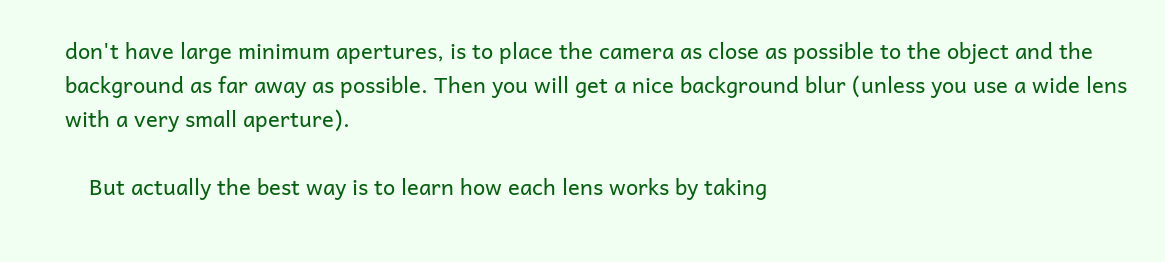don't have large minimum apertures, is to place the camera as close as possible to the object and the background as far away as possible. Then you will get a nice background blur (unless you use a wide lens with a very small aperture).

    But actually the best way is to learn how each lens works by taking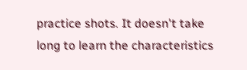practice shots. It doesn't take long to learn the characteristics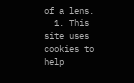of a lens.
  1. This site uses cookies to help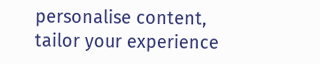personalise content, tailor your experience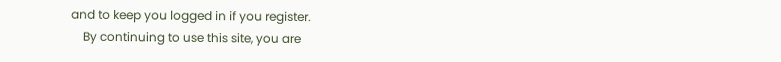and to keep you logged in if you register.
    By continuing to use this site, you are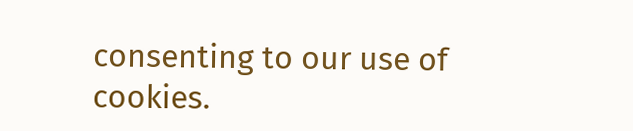consenting to our use of cookies.